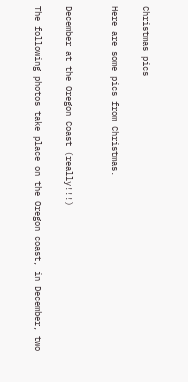Christmas pics

Here are some pics from Christmas.


December at the Oregon Coast (really!!!)

The following photos take place on the Oregon coast, in December, two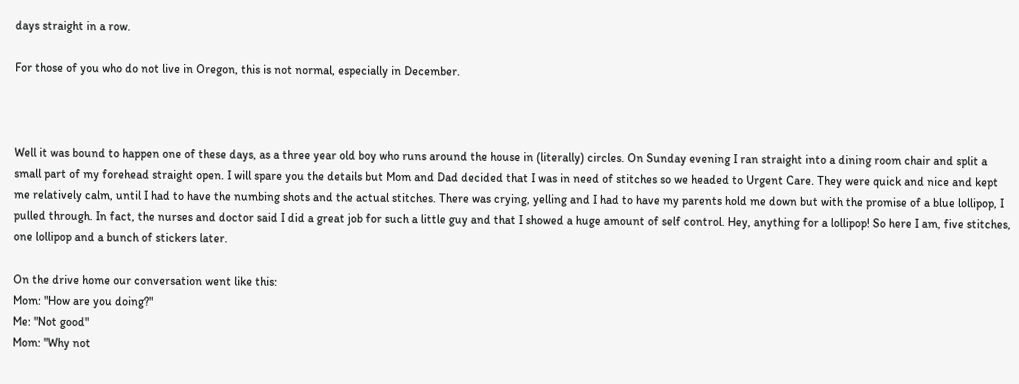days straight in a row.

For those of you who do not live in Oregon, this is not normal, especially in December.



Well it was bound to happen one of these days, as a three year old boy who runs around the house in (literally) circles. On Sunday evening I ran straight into a dining room chair and split a small part of my forehead straight open. I will spare you the details but Mom and Dad decided that I was in need of stitches so we headed to Urgent Care. They were quick and nice and kept me relatively calm, until I had to have the numbing shots and the actual stitches. There was crying, yelling and I had to have my parents hold me down but with the promise of a blue lollipop, I pulled through. In fact, the nurses and doctor said I did a great job for such a little guy and that I showed a huge amount of self control. Hey, anything for a lollipop! So here I am, five stitches, one lollipop and a bunch of stickers later.

On the drive home our conversation went like this:
Mom: "How are you doing?"
Me: "Not good"
Mom: "Why not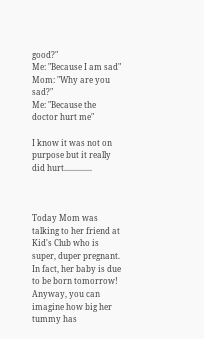good?"
Me: "Because I am sad"
Mom: "Why are you sad?"
Me: "Because the doctor hurt me"

I know it was not on purpose but it really did hurt..............



Today Mom was talking to her friend at Kid's Club who is super, duper pregnant. In fact, her baby is due to be born tomorrow! Anyway, you can imagine how big her tummy has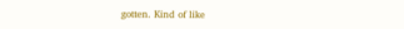gotten. Kind of like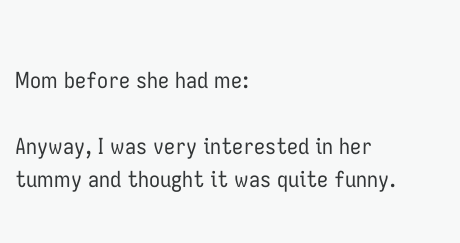Mom before she had me:

Anyway, I was very interested in her tummy and thought it was quite funny.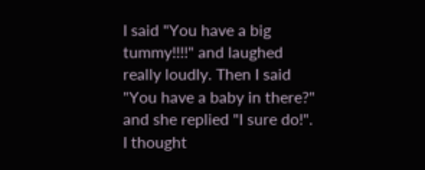I said "You have a big tummy!!!!" and laughed really loudly. Then I said "You have a baby in there?" and she replied "I sure do!". I thought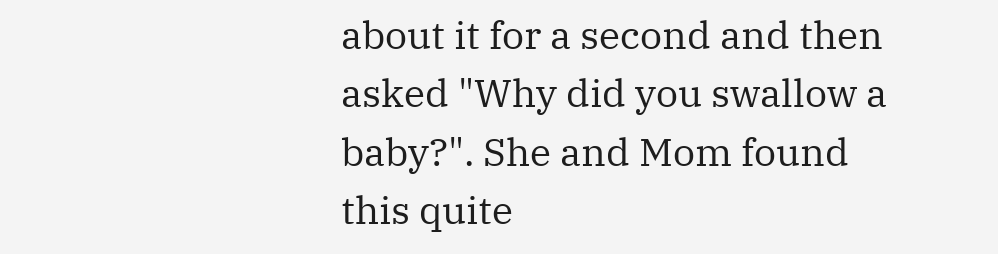about it for a second and then asked "Why did you swallow a baby?". She and Mom found this quite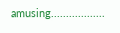amusing..................